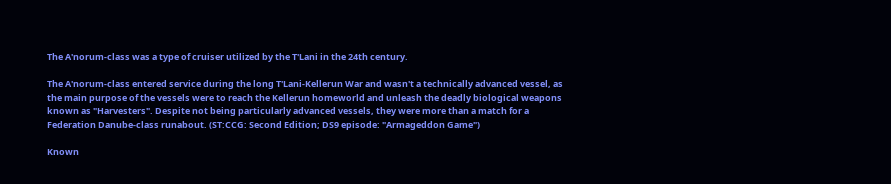The A'norum-class was a type of cruiser utilized by the T'Lani in the 24th century.

The A'norum-class entered service during the long T'Lani-Kellerun War and wasn't a technically advanced vessel, as the main purpose of the vessels were to reach the Kellerun homeworld and unleash the deadly biological weapons known as "Harvesters". Despite not being particularly advanced vessels, they were more than a match for a Federation Danube-class runabout. (ST:CCG: Second Edition; DS9 episode: "Armageddon Game")

Known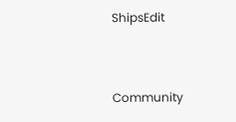ShipsEdit


Community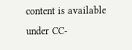content is available under CC-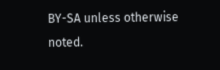BY-SA unless otherwise noted.